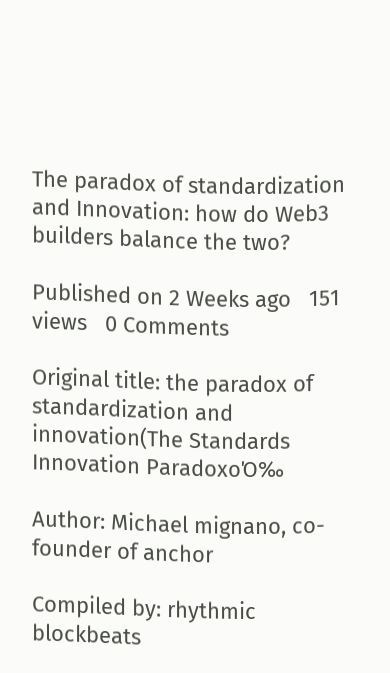The paradox of standardization and Innovation: how do Web3 builders balance the two?

Published on 2 Weeks ago   151 views   0 Comments

Original title: the paradox of standardization and innovation(The Standards Innovation ParadoxοΌ‰

Author: Michael mignano, co-founder of anchor

Compiled by: rhythmic blockbeats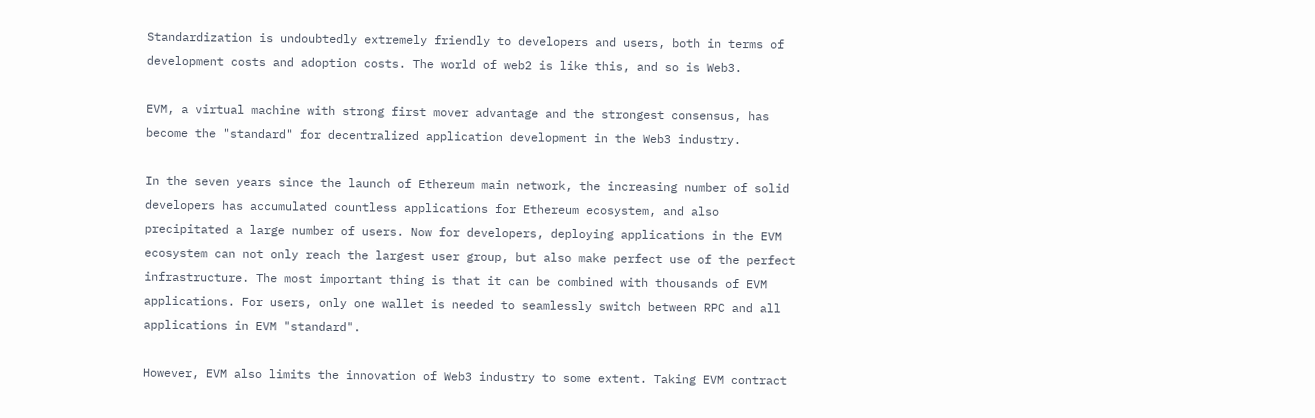Standardization is undoubtedly extremely friendly to developers and users, both in terms of development costs and adoption costs. The world of web2 is like this, and so is Web3.

EVM, a virtual machine with strong first mover advantage and the strongest consensus, has become the "standard" for decentralized application development in the Web3 industry.

In the seven years since the launch of Ethereum main network, the increasing number of solid developers has accumulated countless applications for Ethereum ecosystem, and also precipitated a large number of users. Now for developers, deploying applications in the EVM ecosystem can not only reach the largest user group, but also make perfect use of the perfect infrastructure. The most important thing is that it can be combined with thousands of EVM applications. For users, only one wallet is needed to seamlessly switch between RPC and all applications in EVM "standard".

However, EVM also limits the innovation of Web3 industry to some extent. Taking EVM contract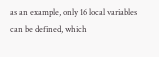as an example, only 16 local variables can be defined, which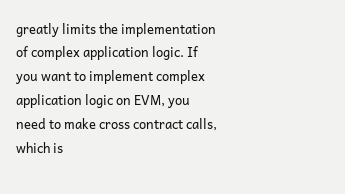greatly limits the implementation of complex application logic. If you want to implement complex application logic on EVM, you need to make cross contract calls, which is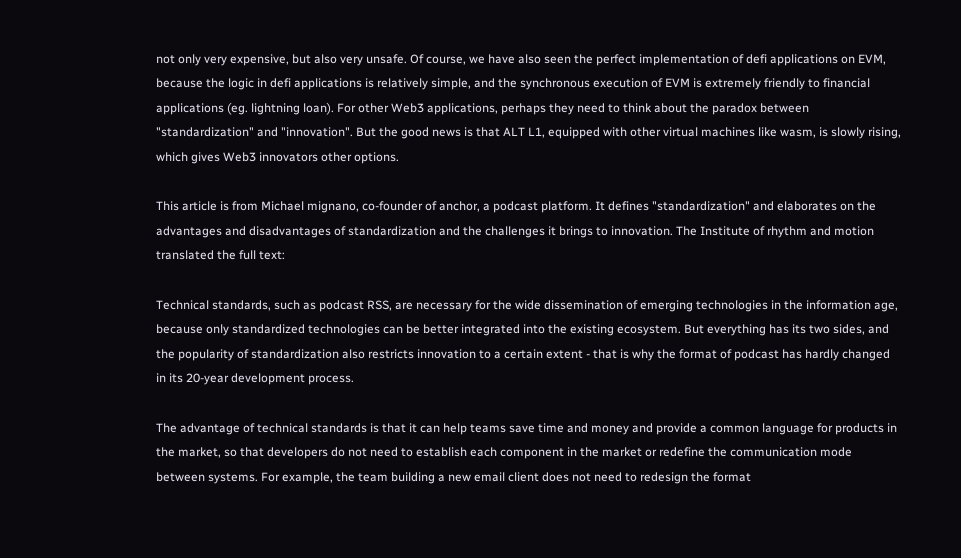not only very expensive, but also very unsafe. Of course, we have also seen the perfect implementation of defi applications on EVM, because the logic in defi applications is relatively simple, and the synchronous execution of EVM is extremely friendly to financial applications (eg. lightning loan). For other Web3 applications, perhaps they need to think about the paradox between "standardization" and "innovation". But the good news is that ALT L1, equipped with other virtual machines like wasm, is slowly rising, which gives Web3 innovators other options.

This article is from Michael mignano, co-founder of anchor, a podcast platform. It defines "standardization" and elaborates on the advantages and disadvantages of standardization and the challenges it brings to innovation. The Institute of rhythm and motion translated the full text:

Technical standards, such as podcast RSS, are necessary for the wide dissemination of emerging technologies in the information age, because only standardized technologies can be better integrated into the existing ecosystem. But everything has its two sides, and the popularity of standardization also restricts innovation to a certain extent - that is why the format of podcast has hardly changed in its 20-year development process.

The advantage of technical standards is that it can help teams save time and money and provide a common language for products in the market, so that developers do not need to establish each component in the market or redefine the communication mode between systems. For example, the team building a new email client does not need to redesign the format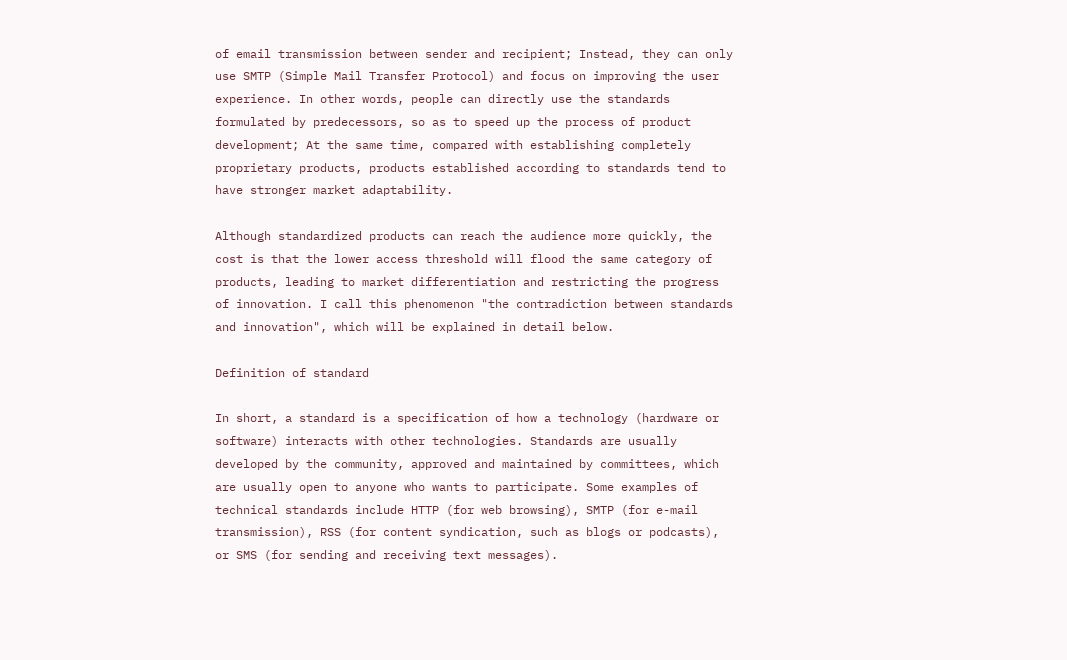of email transmission between sender and recipient; Instead, they can only use SMTP (Simple Mail Transfer Protocol) and focus on improving the user experience. In other words, people can directly use the standards formulated by predecessors, so as to speed up the process of product development; At the same time, compared with establishing completely proprietary products, products established according to standards tend to have stronger market adaptability.

Although standardized products can reach the audience more quickly, the cost is that the lower access threshold will flood the same category of products, leading to market differentiation and restricting the progress of innovation. I call this phenomenon "the contradiction between standards and innovation", which will be explained in detail below.

Definition of standard

In short, a standard is a specification of how a technology (hardware or software) interacts with other technologies. Standards are usually developed by the community, approved and maintained by committees, which are usually open to anyone who wants to participate. Some examples of technical standards include HTTP (for web browsing), SMTP (for e-mail transmission), RSS (for content syndication, such as blogs or podcasts), or SMS (for sending and receiving text messages).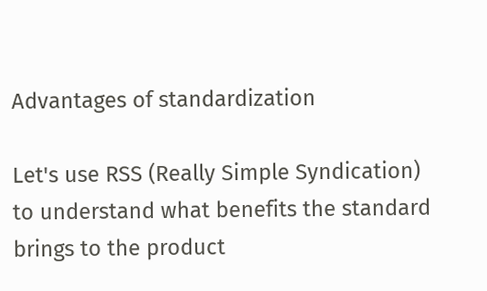Advantages of standardization

Let's use RSS (Really Simple Syndication) to understand what benefits the standard brings to the product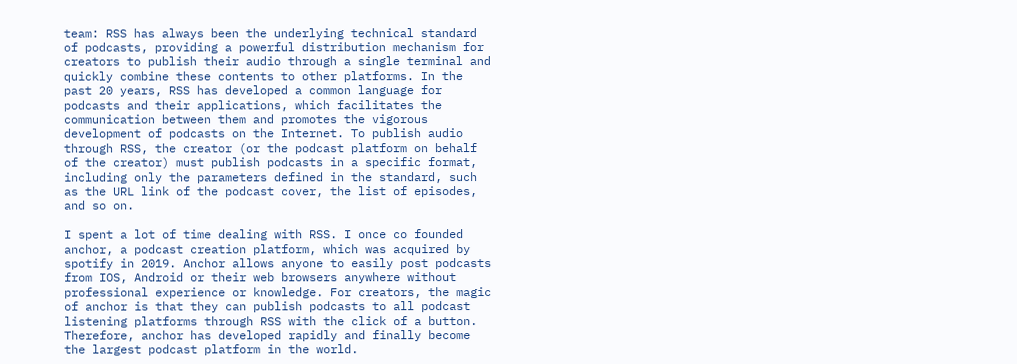team: RSS has always been the underlying technical standard of podcasts, providing a powerful distribution mechanism for creators to publish their audio through a single terminal and quickly combine these contents to other platforms. In the past 20 years, RSS has developed a common language for podcasts and their applications, which facilitates the communication between them and promotes the vigorous development of podcasts on the Internet. To publish audio through RSS, the creator (or the podcast platform on behalf of the creator) must publish podcasts in a specific format, including only the parameters defined in the standard, such as the URL link of the podcast cover, the list of episodes, and so on.

I spent a lot of time dealing with RSS. I once co founded anchor, a podcast creation platform, which was acquired by spotify in 2019. Anchor allows anyone to easily post podcasts from IOS, Android or their web browsers anywhere without professional experience or knowledge. For creators, the magic of anchor is that they can publish podcasts to all podcast listening platforms through RSS with the click of a button. Therefore, anchor has developed rapidly and finally become the largest podcast platform in the world.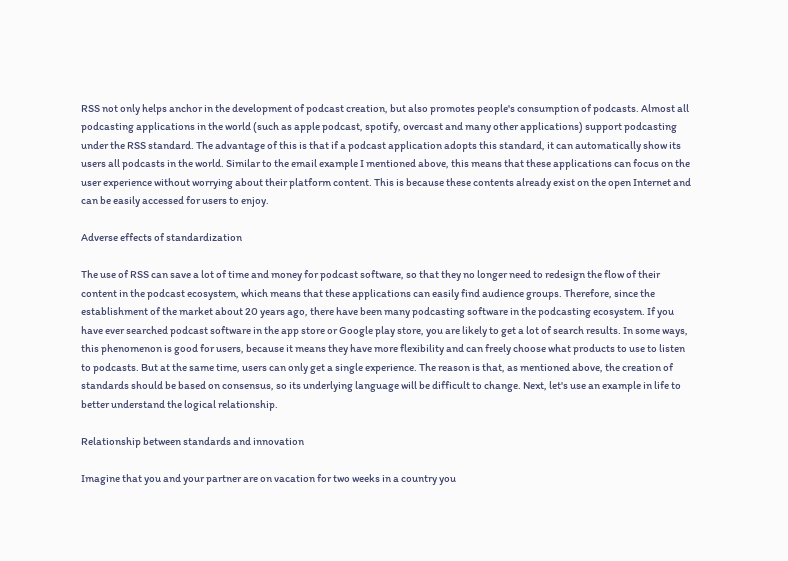RSS not only helps anchor in the development of podcast creation, but also promotes people's consumption of podcasts. Almost all podcasting applications in the world (such as apple podcast, spotify, overcast and many other applications) support podcasting under the RSS standard. The advantage of this is that if a podcast application adopts this standard, it can automatically show its users all podcasts in the world. Similar to the email example I mentioned above, this means that these applications can focus on the user experience without worrying about their platform content. This is because these contents already exist on the open Internet and can be easily accessed for users to enjoy.

Adverse effects of standardization

The use of RSS can save a lot of time and money for podcast software, so that they no longer need to redesign the flow of their content in the podcast ecosystem, which means that these applications can easily find audience groups. Therefore, since the establishment of the market about 20 years ago, there have been many podcasting software in the podcasting ecosystem. If you have ever searched podcast software in the app store or Google play store, you are likely to get a lot of search results. In some ways, this phenomenon is good for users, because it means they have more flexibility and can freely choose what products to use to listen to podcasts. But at the same time, users can only get a single experience. The reason is that, as mentioned above, the creation of standards should be based on consensus, so its underlying language will be difficult to change. Next, let's use an example in life to better understand the logical relationship.

Relationship between standards and innovation

Imagine that you and your partner are on vacation for two weeks in a country you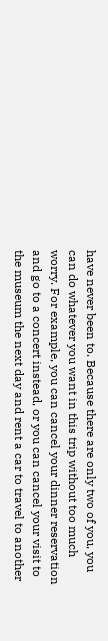have never been to. Because there are only two of you, you can do whatever you want in this trip without too much worry. For example, you can cancel your dinner reservation and go to a concert instead, or you can cancel your visit to the museum the next day and rent a car to travel to another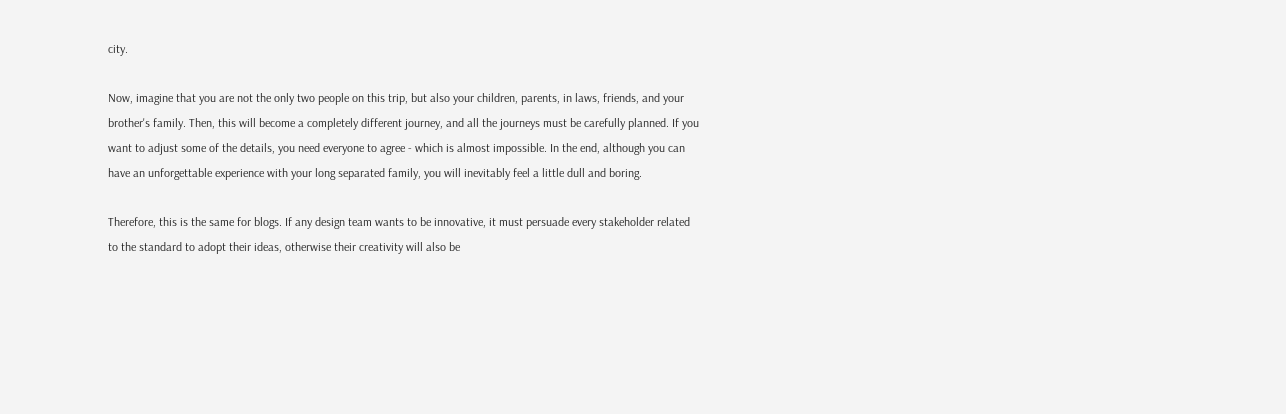city.

Now, imagine that you are not the only two people on this trip, but also your children, parents, in laws, friends, and your brother's family. Then, this will become a completely different journey, and all the journeys must be carefully planned. If you want to adjust some of the details, you need everyone to agree - which is almost impossible. In the end, although you can have an unforgettable experience with your long separated family, you will inevitably feel a little dull and boring.

Therefore, this is the same for blogs. If any design team wants to be innovative, it must persuade every stakeholder related to the standard to adopt their ideas, otherwise their creativity will also be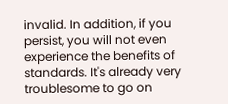invalid. In addition, if you persist, you will not even experience the benefits of standards. It's already very troublesome to go on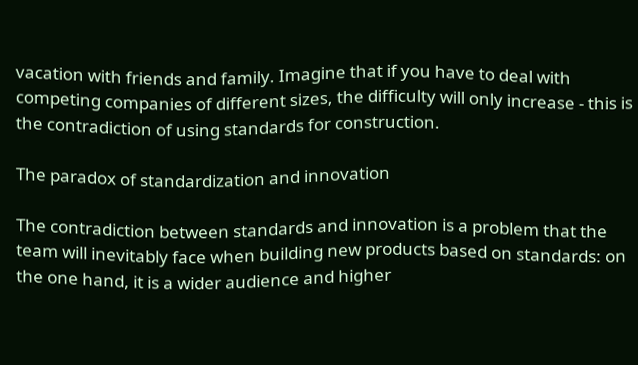vacation with friends and family. Imagine that if you have to deal with competing companies of different sizes, the difficulty will only increase - this is the contradiction of using standards for construction.

The paradox of standardization and innovation

The contradiction between standards and innovation is a problem that the team will inevitably face when building new products based on standards: on the one hand, it is a wider audience and higher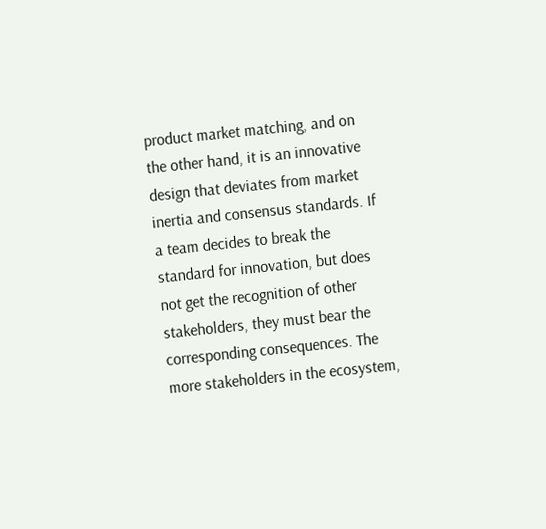product market matching, and on the other hand, it is an innovative design that deviates from market inertia and consensus standards. If a team decides to break the standard for innovation, but does not get the recognition of other stakeholders, they must bear the corresponding consequences. The more stakeholders in the ecosystem,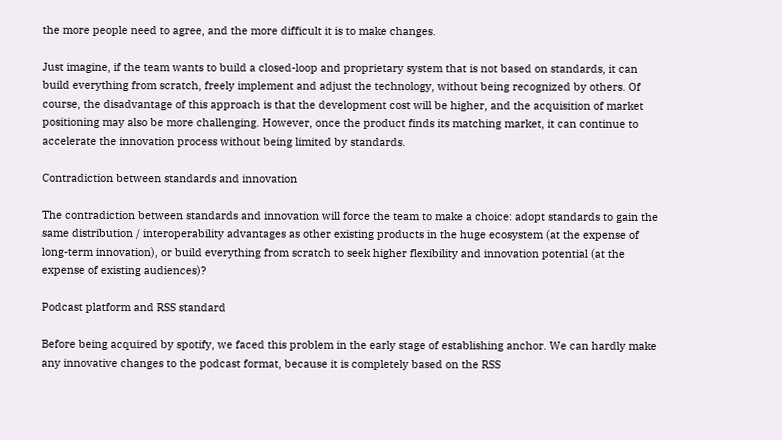the more people need to agree, and the more difficult it is to make changes.

Just imagine, if the team wants to build a closed-loop and proprietary system that is not based on standards, it can build everything from scratch, freely implement and adjust the technology, without being recognized by others. Of course, the disadvantage of this approach is that the development cost will be higher, and the acquisition of market positioning may also be more challenging. However, once the product finds its matching market, it can continue to accelerate the innovation process without being limited by standards.

Contradiction between standards and innovation

The contradiction between standards and innovation will force the team to make a choice: adopt standards to gain the same distribution / interoperability advantages as other existing products in the huge ecosystem (at the expense of long-term innovation), or build everything from scratch to seek higher flexibility and innovation potential (at the expense of existing audiences)?

Podcast platform and RSS standard

Before being acquired by spotify, we faced this problem in the early stage of establishing anchor. We can hardly make any innovative changes to the podcast format, because it is completely based on the RSS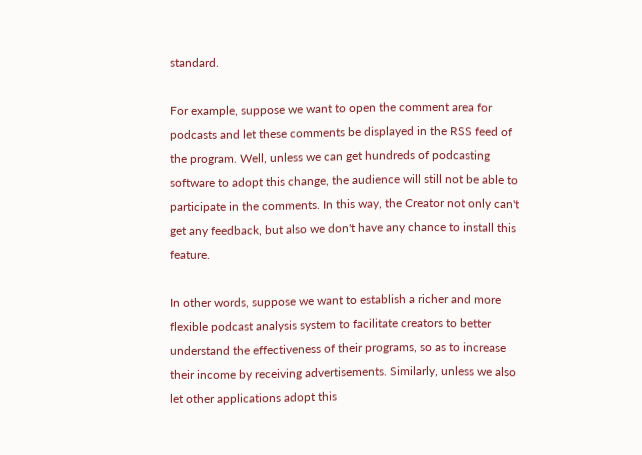standard.

For example, suppose we want to open the comment area for podcasts and let these comments be displayed in the RSS feed of the program. Well, unless we can get hundreds of podcasting software to adopt this change, the audience will still not be able to participate in the comments. In this way, the Creator not only can't get any feedback, but also we don't have any chance to install this feature.

In other words, suppose we want to establish a richer and more flexible podcast analysis system to facilitate creators to better understand the effectiveness of their programs, so as to increase their income by receiving advertisements. Similarly, unless we also let other applications adopt this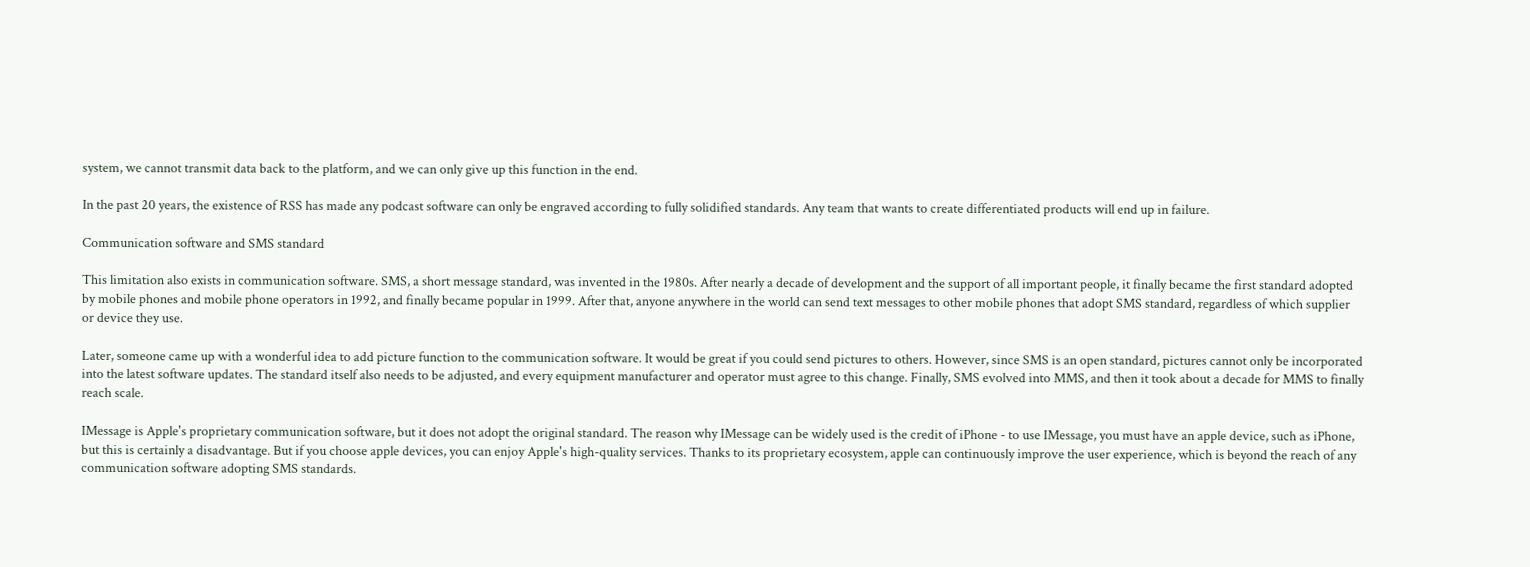system, we cannot transmit data back to the platform, and we can only give up this function in the end.

In the past 20 years, the existence of RSS has made any podcast software can only be engraved according to fully solidified standards. Any team that wants to create differentiated products will end up in failure.

Communication software and SMS standard

This limitation also exists in communication software. SMS, a short message standard, was invented in the 1980s. After nearly a decade of development and the support of all important people, it finally became the first standard adopted by mobile phones and mobile phone operators in 1992, and finally became popular in 1999. After that, anyone anywhere in the world can send text messages to other mobile phones that adopt SMS standard, regardless of which supplier or device they use.

Later, someone came up with a wonderful idea to add picture function to the communication software. It would be great if you could send pictures to others. However, since SMS is an open standard, pictures cannot only be incorporated into the latest software updates. The standard itself also needs to be adjusted, and every equipment manufacturer and operator must agree to this change. Finally, SMS evolved into MMS, and then it took about a decade for MMS to finally reach scale.

IMessage is Apple's proprietary communication software, but it does not adopt the original standard. The reason why IMessage can be widely used is the credit of iPhone - to use IMessage, you must have an apple device, such as iPhone, but this is certainly a disadvantage. But if you choose apple devices, you can enjoy Apple's high-quality services. Thanks to its proprietary ecosystem, apple can continuously improve the user experience, which is beyond the reach of any communication software adopting SMS standards.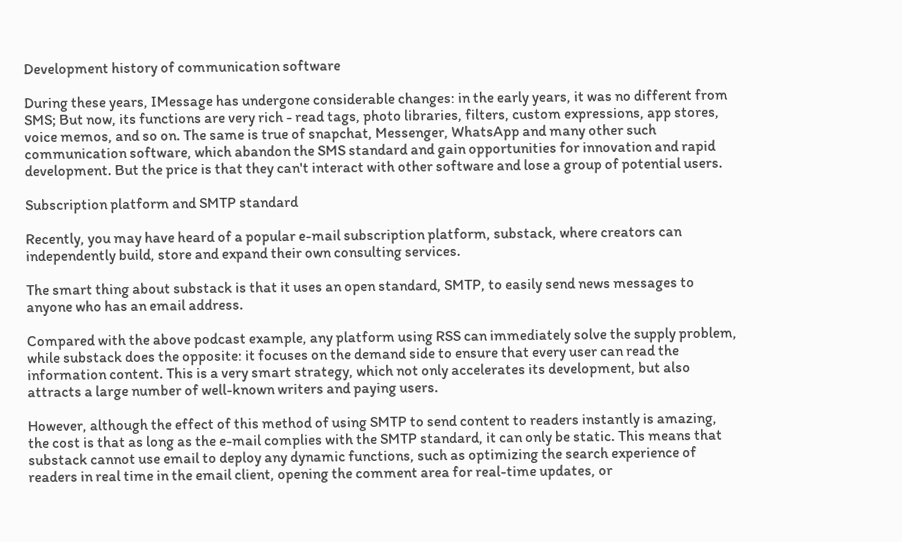Development history of communication software

During these years, IMessage has undergone considerable changes: in the early years, it was no different from SMS; But now, its functions are very rich - read tags, photo libraries, filters, custom expressions, app stores, voice memos, and so on. The same is true of snapchat, Messenger, WhatsApp and many other such communication software, which abandon the SMS standard and gain opportunities for innovation and rapid development. But the price is that they can't interact with other software and lose a group of potential users.

Subscription platform and SMTP standard

Recently, you may have heard of a popular e-mail subscription platform, substack, where creators can independently build, store and expand their own consulting services.

The smart thing about substack is that it uses an open standard, SMTP, to easily send news messages to anyone who has an email address.

Compared with the above podcast example, any platform using RSS can immediately solve the supply problem, while substack does the opposite: it focuses on the demand side to ensure that every user can read the information content. This is a very smart strategy, which not only accelerates its development, but also attracts a large number of well-known writers and paying users.

However, although the effect of this method of using SMTP to send content to readers instantly is amazing, the cost is that as long as the e-mail complies with the SMTP standard, it can only be static. This means that substack cannot use email to deploy any dynamic functions, such as optimizing the search experience of readers in real time in the email client, opening the comment area for real-time updates, or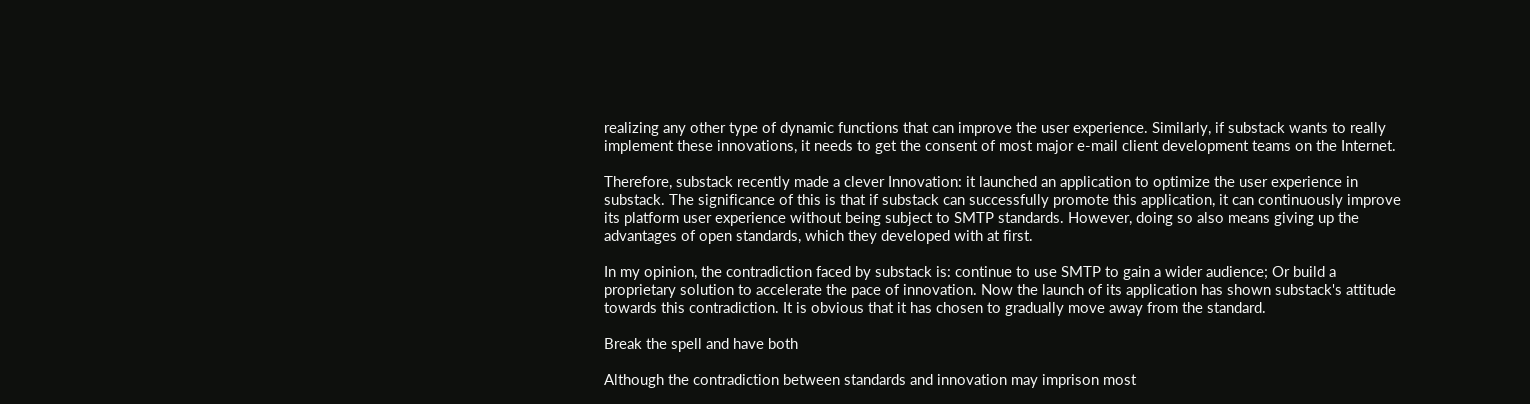realizing any other type of dynamic functions that can improve the user experience. Similarly, if substack wants to really implement these innovations, it needs to get the consent of most major e-mail client development teams on the Internet.

Therefore, substack recently made a clever Innovation: it launched an application to optimize the user experience in substack. The significance of this is that if substack can successfully promote this application, it can continuously improve its platform user experience without being subject to SMTP standards. However, doing so also means giving up the advantages of open standards, which they developed with at first.

In my opinion, the contradiction faced by substack is: continue to use SMTP to gain a wider audience; Or build a proprietary solution to accelerate the pace of innovation. Now the launch of its application has shown substack's attitude towards this contradiction. It is obvious that it has chosen to gradually move away from the standard.

Break the spell and have both

Although the contradiction between standards and innovation may imprison most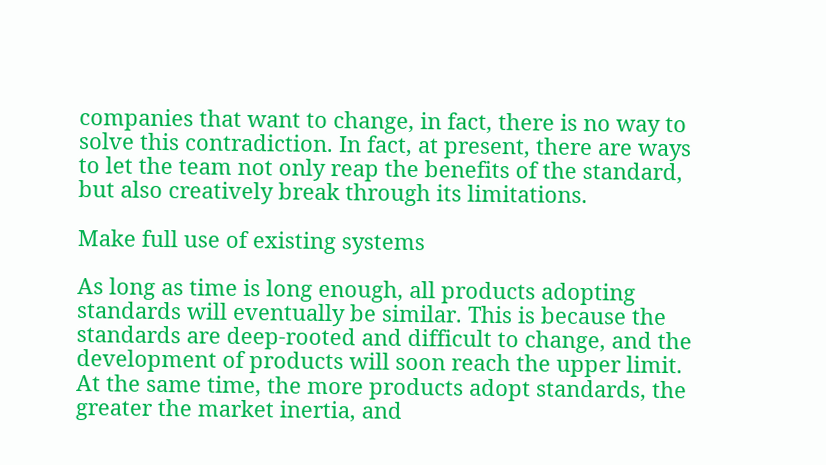companies that want to change, in fact, there is no way to solve this contradiction. In fact, at present, there are ways to let the team not only reap the benefits of the standard, but also creatively break through its limitations.

Make full use of existing systems

As long as time is long enough, all products adopting standards will eventually be similar. This is because the standards are deep-rooted and difficult to change, and the development of products will soon reach the upper limit. At the same time, the more products adopt standards, the greater the market inertia, and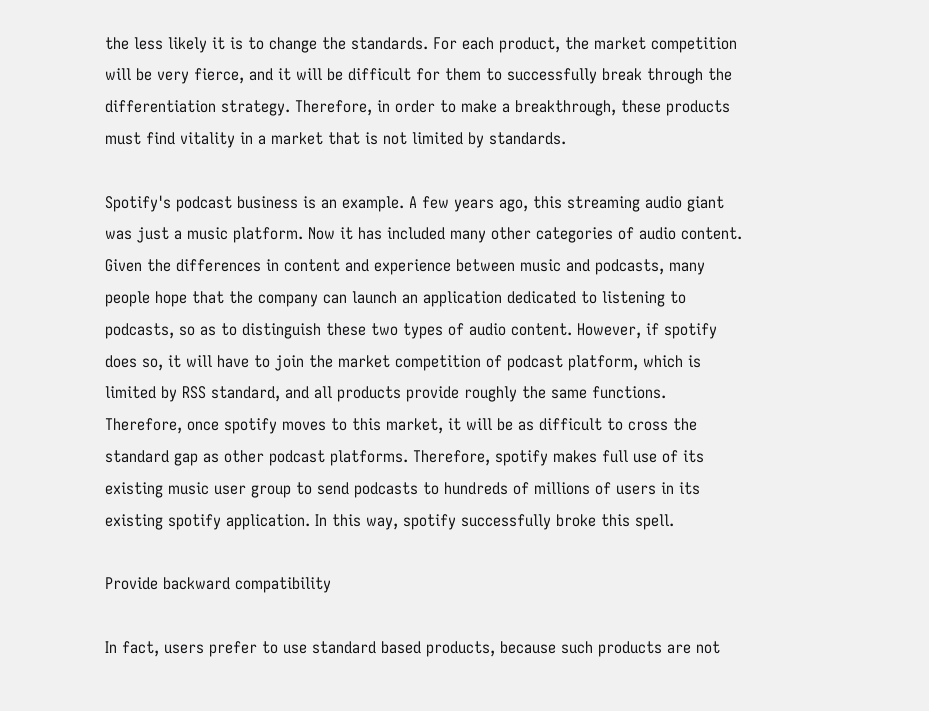the less likely it is to change the standards. For each product, the market competition will be very fierce, and it will be difficult for them to successfully break through the differentiation strategy. Therefore, in order to make a breakthrough, these products must find vitality in a market that is not limited by standards.

Spotify's podcast business is an example. A few years ago, this streaming audio giant was just a music platform. Now it has included many other categories of audio content. Given the differences in content and experience between music and podcasts, many people hope that the company can launch an application dedicated to listening to podcasts, so as to distinguish these two types of audio content. However, if spotify does so, it will have to join the market competition of podcast platform, which is limited by RSS standard, and all products provide roughly the same functions. Therefore, once spotify moves to this market, it will be as difficult to cross the standard gap as other podcast platforms. Therefore, spotify makes full use of its existing music user group to send podcasts to hundreds of millions of users in its existing spotify application. In this way, spotify successfully broke this spell.

Provide backward compatibility

In fact, users prefer to use standard based products, because such products are not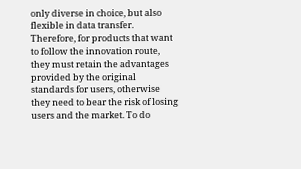only diverse in choice, but also flexible in data transfer. Therefore, for products that want to follow the innovation route, they must retain the advantages provided by the original standards for users, otherwise they need to bear the risk of losing users and the market. To do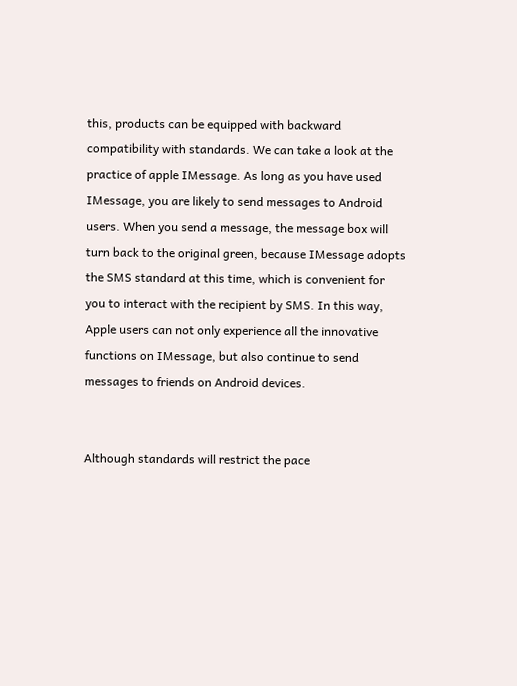this, products can be equipped with backward compatibility with standards. We can take a look at the practice of apple IMessage. As long as you have used IMessage, you are likely to send messages to Android users. When you send a message, the message box will turn back to the original green, because IMessage adopts the SMS standard at this time, which is convenient for you to interact with the recipient by SMS. In this way, Apple users can not only experience all the innovative functions on IMessage, but also continue to send messages to friends on Android devices.


Although standards will restrict the pace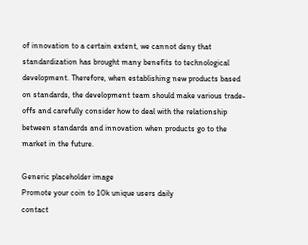of innovation to a certain extent, we cannot deny that standardization has brought many benefits to technological development. Therefore, when establishing new products based on standards, the development team should make various trade-offs and carefully consider how to deal with the relationship between standards and innovation when products go to the market in the future.

Generic placeholder image
Promote your coin to 10k unique users daily
contact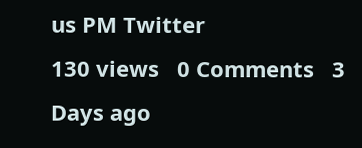us PM Twitter
130 views   0 Comments   3 Days ago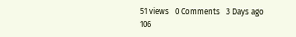51 views   0 Comments   3 Days ago
106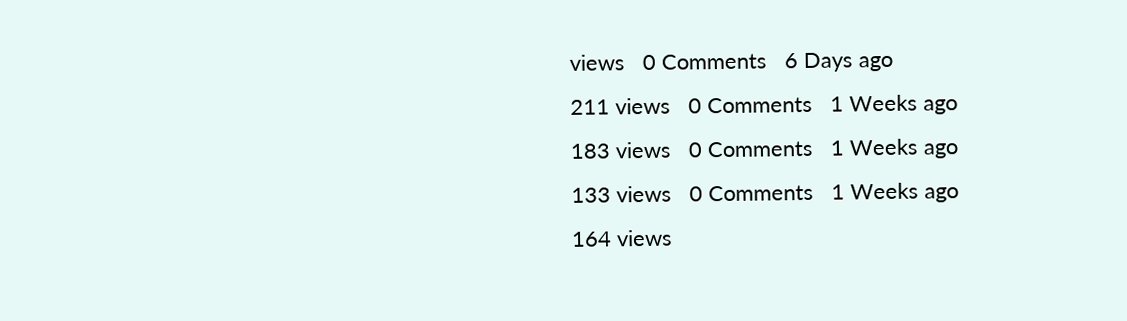views   0 Comments   6 Days ago
211 views   0 Comments   1 Weeks ago
183 views   0 Comments   1 Weeks ago
133 views   0 Comments   1 Weeks ago
164 views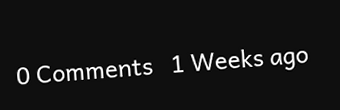0 Comments   1 Weeks ago